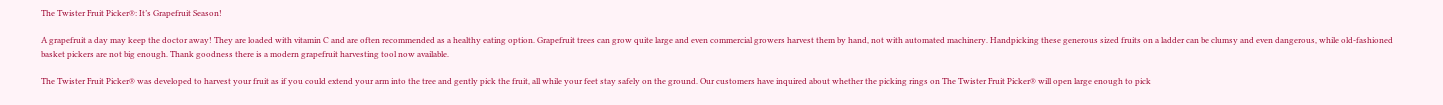The Twister Fruit Picker®: It’s Grapefruit Season!

A grapefruit a day may keep the doctor away! They are loaded with vitamin C and are often recommended as a healthy eating option. Grapefruit trees can grow quite large and even commercial growers harvest them by hand, not with automated machinery. Handpicking these generous sized fruits on a ladder can be clumsy and even dangerous, while old-fashioned basket pickers are not big enough. Thank goodness there is a modern grapefruit harvesting tool now available.

The Twister Fruit Picker® was developed to harvest your fruit as if you could extend your arm into the tree and gently pick the fruit, all while your feet stay safely on the ground. Our customers have inquired about whether the picking rings on The Twister Fruit Picker® will open large enough to pick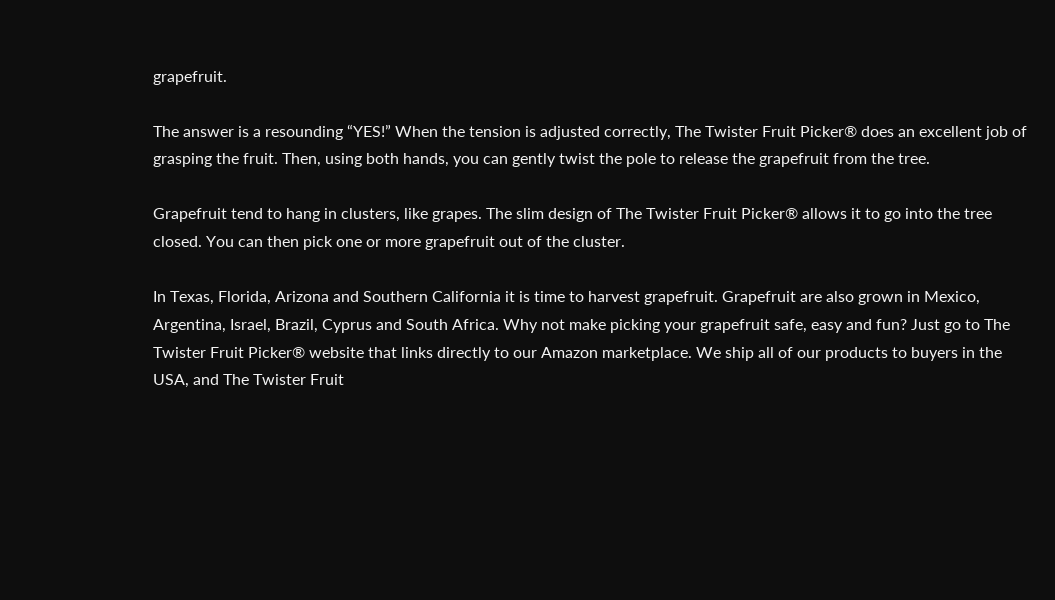grapefruit.

The answer is a resounding “YES!” When the tension is adjusted correctly, The Twister Fruit Picker® does an excellent job of grasping the fruit. Then, using both hands, you can gently twist the pole to release the grapefruit from the tree.

Grapefruit tend to hang in clusters, like grapes. The slim design of The Twister Fruit Picker® allows it to go into the tree closed. You can then pick one or more grapefruit out of the cluster.

In Texas, Florida, Arizona and Southern California it is time to harvest grapefruit. Grapefruit are also grown in Mexico, Argentina, Israel, Brazil, Cyprus and South Africa. Why not make picking your grapefruit safe, easy and fun? Just go to The Twister Fruit Picker® website that links directly to our Amazon marketplace. We ship all of our products to buyers in the USA, and The Twister Fruit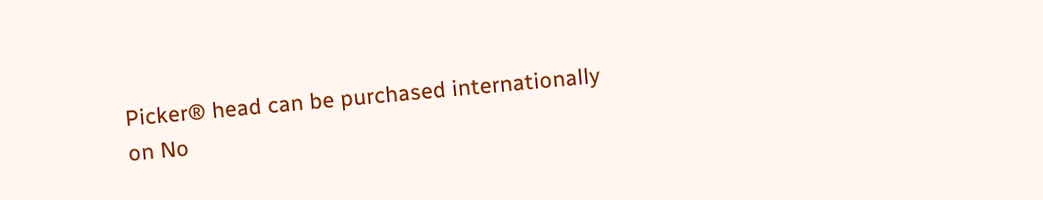Picker® head can be purchased internationally on No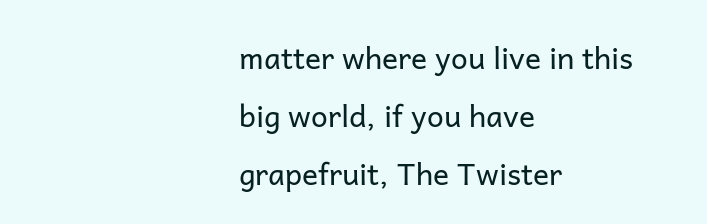matter where you live in this big world, if you have grapefruit, The Twister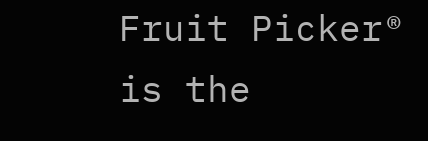Fruit Picker® is the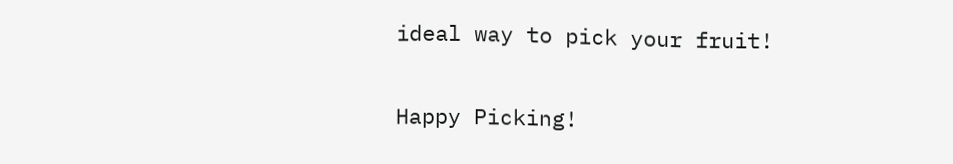ideal way to pick your fruit!

Happy Picking!